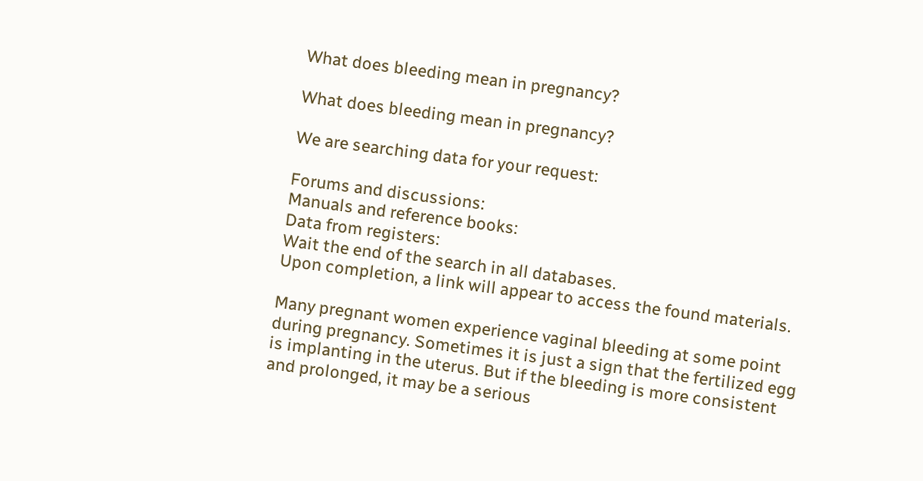What does bleeding mean in pregnancy?

What does bleeding mean in pregnancy?

We are searching data for your request:

Forums and discussions:
Manuals and reference books:
Data from registers:
Wait the end of the search in all databases.
Upon completion, a link will appear to access the found materials.

Many pregnant women experience vaginal bleeding at some point during pregnancy. Sometimes it is just a sign that the fertilized egg is implanting in the uterus. But if the bleeding is more consistent and prolonged, it may be a serious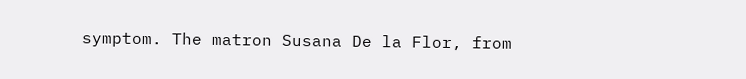symptom. The matron Susana De la Flor, from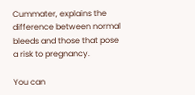Cummater, explains the difference between normal bleeds and those that pose a risk to pregnancy.

You can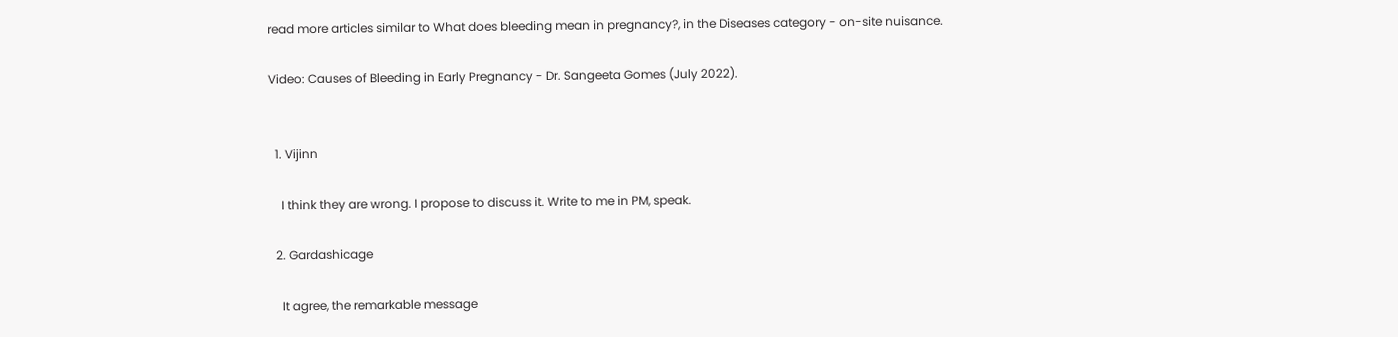read more articles similar to What does bleeding mean in pregnancy?, in the Diseases category - on-site nuisance.

Video: Causes of Bleeding in Early Pregnancy - Dr. Sangeeta Gomes (July 2022).


  1. Vijinn

    I think they are wrong. I propose to discuss it. Write to me in PM, speak.

  2. Gardashicage

    It agree, the remarkable message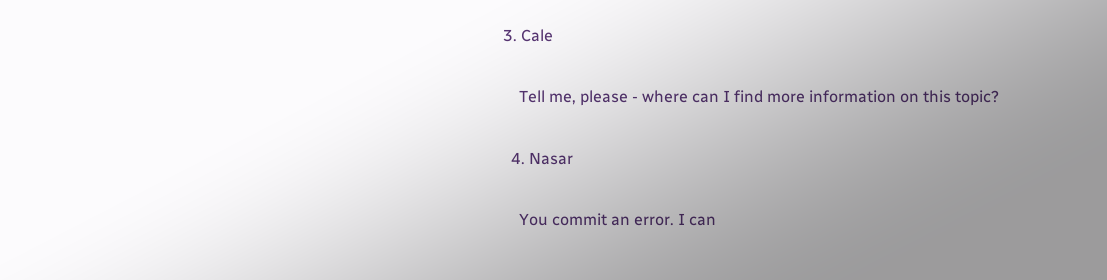3. Cale

    Tell me, please - where can I find more information on this topic?

  4. Nasar

    You commit an error. I can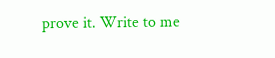prove it. Write to me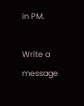in PM.

Write a message